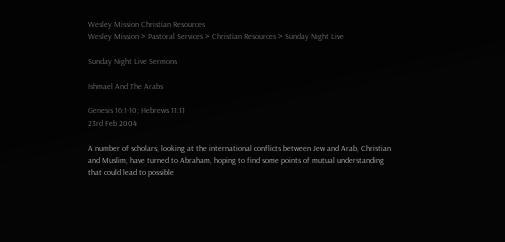Wesley Mission Christian Resources
Wesley Mission > Pastoral Services > Christian Resources > Sunday Night Live

Sunday Night Live Sermons

Ishmael And The Arabs

Genesis 16:1-10; Hebrews 11:11
23rd Feb 2004

A number of scholars, looking at the international conflicts between Jew and Arab, Christian and Muslim, have turned to Abraham, hoping to find some points of mutual understanding that could lead to possible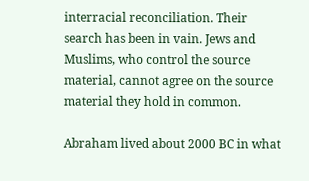interracial reconciliation. Their search has been in vain. Jews and Muslims, who control the source material, cannot agree on the source material they hold in common.

Abraham lived about 2000 BC in what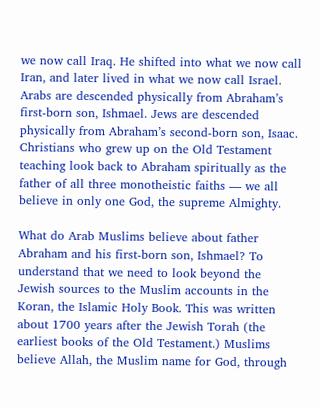we now call Iraq. He shifted into what we now call Iran, and later lived in what we now call Israel. Arabs are descended physically from Abraham’s first-born son, Ishmael. Jews are descended physically from Abraham’s second-born son, Isaac. Christians who grew up on the Old Testament teaching look back to Abraham spiritually as the father of all three monotheistic faiths — we all believe in only one God, the supreme Almighty.

What do Arab Muslims believe about father Abraham and his first-born son, Ishmael? To understand that we need to look beyond the Jewish sources to the Muslim accounts in the Koran, the Islamic Holy Book. This was written about 1700 years after the Jewish Torah (the earliest books of the Old Testament.) Muslims believe Allah, the Muslim name for God, through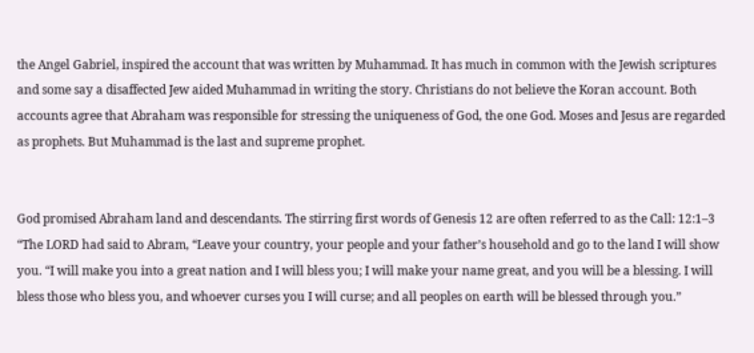the Angel Gabriel, inspired the account that was written by Muhammad. It has much in common with the Jewish scriptures and some say a disaffected Jew aided Muhammad in writing the story. Christians do not believe the Koran account. Both accounts agree that Abraham was responsible for stressing the uniqueness of God, the one God. Moses and Jesus are regarded as prophets. But Muhammad is the last and supreme prophet.


God promised Abraham land and descendants. The stirring first words of Genesis 12 are often referred to as the Call: 12:1–3 “The LORD had said to Abram, “Leave your country, your people and your father’s household and go to the land I will show you. “I will make you into a great nation and I will bless you; I will make your name great, and you will be a blessing. I will bless those who bless you, and whoever curses you I will curse; and all peoples on earth will be blessed through you.”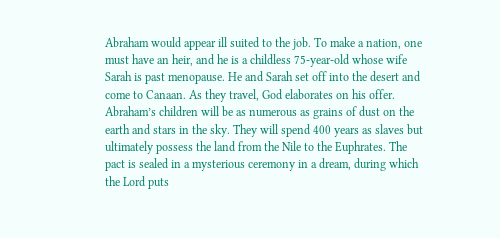Abraham would appear ill suited to the job. To make a nation, one must have an heir, and he is a childless 75-year-old whose wife Sarah is past menopause. He and Sarah set off into the desert and come to Canaan. As they travel, God elaborates on his offer. Abraham’s children will be as numerous as grains of dust on the earth and stars in the sky. They will spend 400 years as slaves but ultimately possess the land from the Nile to the Euphrates. The pact is sealed in a mysterious ceremony in a dream, during which the Lord puts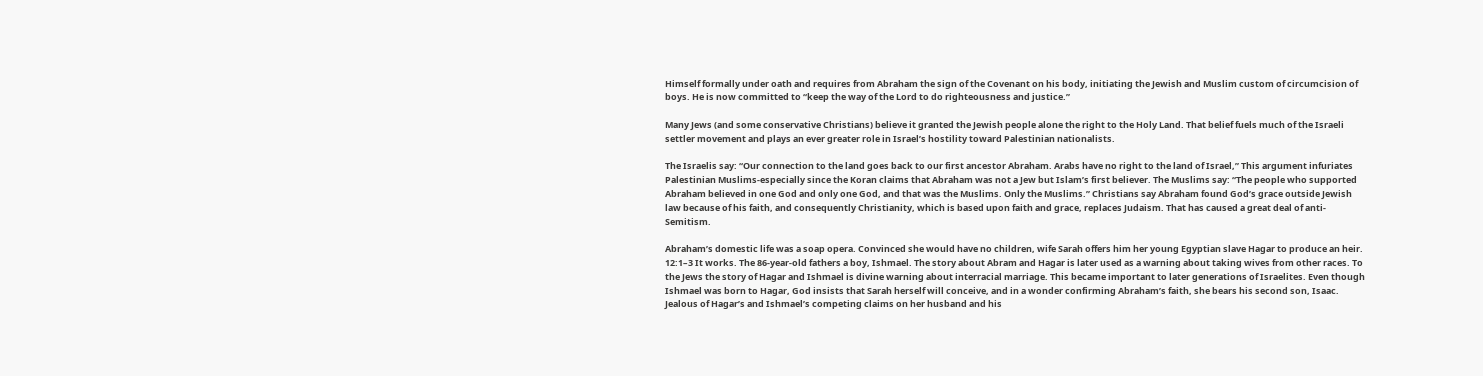Himself formally under oath and requires from Abraham the sign of the Covenant on his body, initiating the Jewish and Muslim custom of circumcision of boys. He is now committed to “keep the way of the Lord to do righteousness and justice.”

Many Jews (and some conservative Christians) believe it granted the Jewish people alone the right to the Holy Land. That belief fuels much of the Israeli settler movement and plays an ever greater role in Israel’s hostility toward Palestinian nationalists.

The Israelis say: “Our connection to the land goes back to our first ancestor Abraham. Arabs have no right to the land of Israel,” This argument infuriates Palestinian Muslims-especially since the Koran claims that Abraham was not a Jew but Islam’s first believer. The Muslims say: “The people who supported Abraham believed in one God and only one God, and that was the Muslims. Only the Muslims.” Christians say Abraham found God’s grace outside Jewish law because of his faith, and consequently Christianity, which is based upon faith and grace, replaces Judaism. That has caused a great deal of anti-Semitism.

Abraham’s domestic life was a soap opera. Convinced she would have no children, wife Sarah offers him her young Egyptian slave Hagar to produce an heir. 12:1–3 It works. The 86-year-old fathers a boy, Ishmael. The story about Abram and Hagar is later used as a warning about taking wives from other races. To the Jews the story of Hagar and Ishmael is divine warning about interracial marriage. This became important to later generations of Israelites. Even though Ishmael was born to Hagar, God insists that Sarah herself will conceive, and in a wonder confirming Abraham’s faith, she bears his second son, Isaac. Jealous of Hagar’s and Ishmael’s competing claims on her husband and his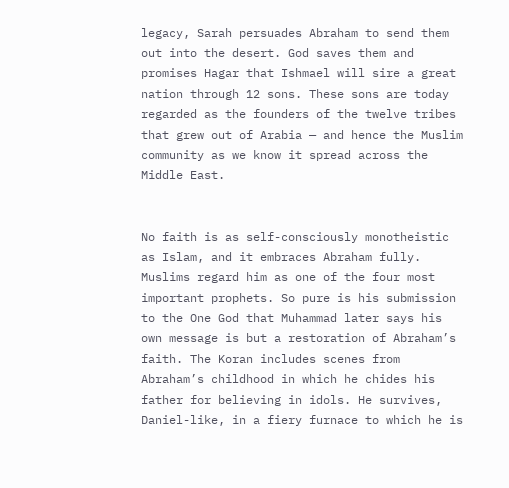legacy, Sarah persuades Abraham to send them out into the desert. God saves them and promises Hagar that Ishmael will sire a great nation through 12 sons. These sons are today regarded as the founders of the twelve tribes that grew out of Arabia — and hence the Muslim community as we know it spread across the Middle East.


No faith is as self-consciously monotheistic as Islam, and it embraces Abraham fully. Muslims regard him as one of the four most important prophets. So pure is his submission to the One God that Muhammad later says his own message is but a restoration of Abraham’s faith. The Koran includes scenes from Abraham’s childhood in which he chides his father for believing in idols. He survives, Daniel-like, in a fiery furnace to which he is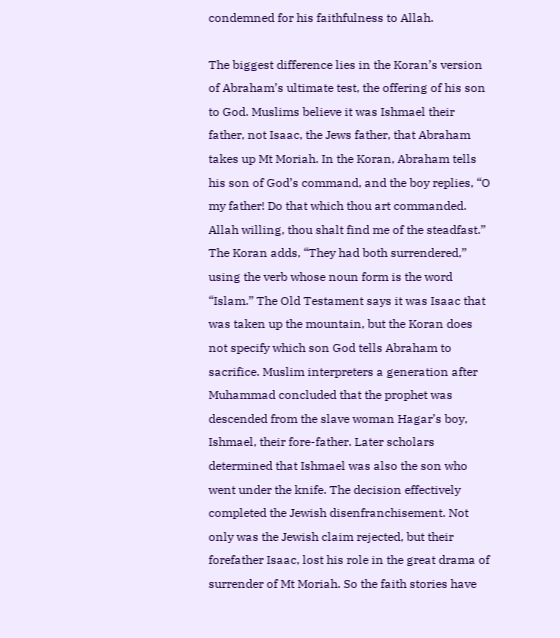condemned for his faithfulness to Allah.

The biggest difference lies in the Koran’s version of Abraham’s ultimate test, the offering of his son to God. Muslims believe it was Ishmael their father, not Isaac, the Jews father, that Abraham takes up Mt Moriah. In the Koran, Abraham tells his son of God’s command, and the boy replies, “O my father! Do that which thou art commanded. Allah willing, thou shalt find me of the steadfast.” The Koran adds, “They had both surrendered,” using the verb whose noun form is the word “Islam.” The Old Testament says it was Isaac that was taken up the mountain, but the Koran does not specify which son God tells Abraham to sacrifice. Muslim interpreters a generation after Muhammad concluded that the prophet was descended from the slave woman Hagar’s boy, Ishmael, their fore-father. Later scholars determined that Ishmael was also the son who went under the knife. The decision effectively completed the Jewish disenfranchisement. Not only was the Jewish claim rejected, but their forefather Isaac, lost his role in the great drama of surrender of Mt Moriah. So the faith stories have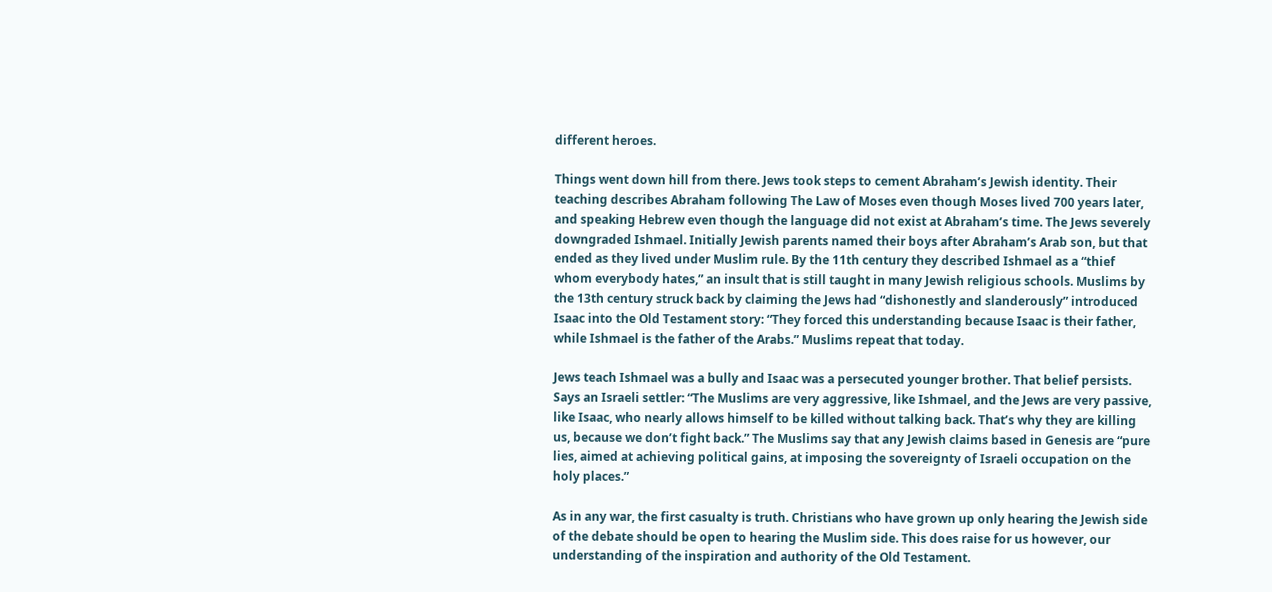different heroes.

Things went down hill from there. Jews took steps to cement Abraham’s Jewish identity. Their teaching describes Abraham following The Law of Moses even though Moses lived 700 years later, and speaking Hebrew even though the language did not exist at Abraham’s time. The Jews severely downgraded Ishmael. Initially Jewish parents named their boys after Abraham’s Arab son, but that ended as they lived under Muslim rule. By the 11th century they described Ishmael as a “thief whom everybody hates,” an insult that is still taught in many Jewish religious schools. Muslims by the 13th century struck back by claiming the Jews had “dishonestly and slanderously” introduced Isaac into the Old Testament story: “They forced this understanding because Isaac is their father, while Ishmael is the father of the Arabs.” Muslims repeat that today.

Jews teach Ishmael was a bully and Isaac was a persecuted younger brother. That belief persists. Says an Israeli settler: “The Muslims are very aggressive, like Ishmael, and the Jews are very passive, like Isaac, who nearly allows himself to be killed without talking back. That’s why they are killing us, because we don’t fight back.” The Muslims say that any Jewish claims based in Genesis are “pure lies, aimed at achieving political gains, at imposing the sovereignty of Israeli occupation on the holy places.”

As in any war, the first casualty is truth. Christians who have grown up only hearing the Jewish side of the debate should be open to hearing the Muslim side. This does raise for us however, our understanding of the inspiration and authority of the Old Testament.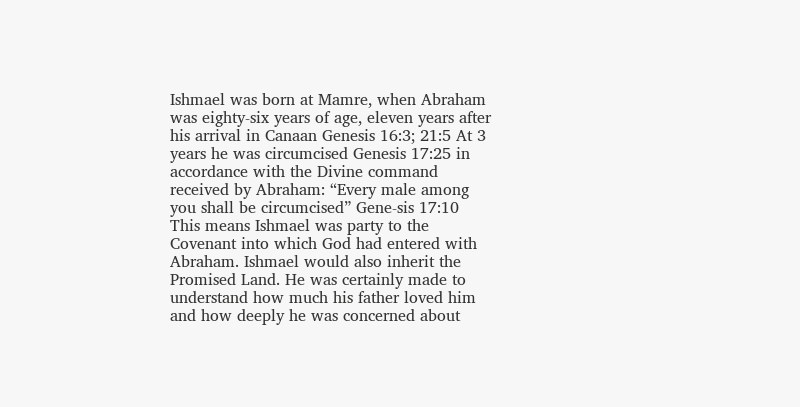Ishmael was born at Mamre, when Abraham was eighty-six years of age, eleven years after his arrival in Canaan Genesis 16:3; 21:5 At 3 years he was circumcised Genesis 17:25 in accordance with the Divine command received by Abraham: “Every male among you shall be circumcised” Gene-sis 17:10 This means Ishmael was party to the Covenant into which God had entered with Abraham. Ishmael would also inherit the Promised Land. He was certainly made to understand how much his father loved him and how deeply he was concerned about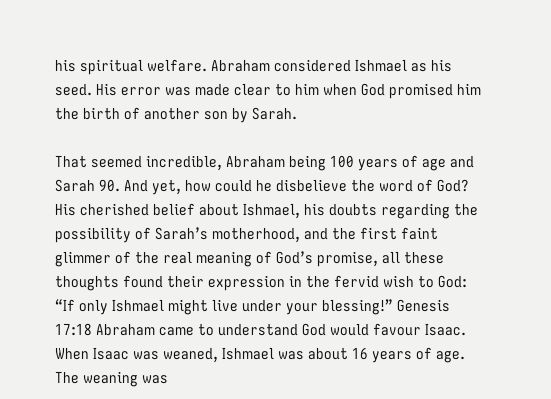his spiritual welfare. Abraham considered Ishmael as his seed. His error was made clear to him when God promised him the birth of another son by Sarah.

That seemed incredible, Abraham being 100 years of age and Sarah 90. And yet, how could he disbelieve the word of God? His cherished belief about Ishmael, his doubts regarding the possibility of Sarah’s motherhood, and the first faint glimmer of the real meaning of God’s promise, all these thoughts found their expression in the fervid wish to God: “If only Ishmael might live under your blessing!” Genesis 17:18 Abraham came to understand God would favour Isaac. When Isaac was weaned, Ishmael was about 16 years of age. The weaning was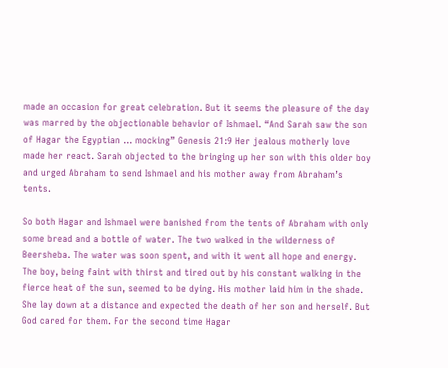made an occasion for great celebration. But it seems the pleasure of the day was marred by the objectionable behavior of Ishmael. “And Sarah saw the son of Hagar the Egyptian … mocking” Genesis 21:9 Her jealous motherly love made her react. Sarah objected to the bringing up her son with this older boy and urged Abraham to send Ishmael and his mother away from Abraham’s tents.

So both Hagar and Ishmael were banished from the tents of Abraham with only some bread and a bottle of water. The two walked in the wilderness of Beersheba. The water was soon spent, and with it went all hope and energy. The boy, being faint with thirst and tired out by his constant walking in the fierce heat of the sun, seemed to be dying. His mother laid him in the shade. She lay down at a distance and expected the death of her son and herself. But God cared for them. For the second time Hagar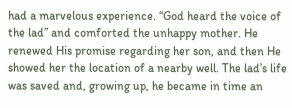had a marvelous experience. “God heard the voice of the lad” and comforted the unhappy mother. He renewed His promise regarding her son, and then He showed her the location of a nearby well. The lad’s life was saved and, growing up, he became in time an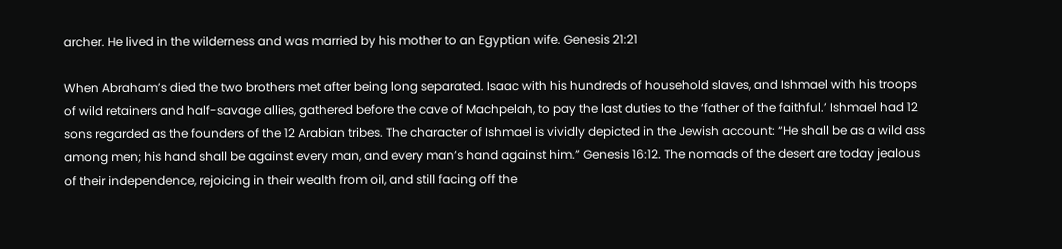archer. He lived in the wilderness and was married by his mother to an Egyptian wife. Genesis 21:21

When Abraham’s died the two brothers met after being long separated. Isaac with his hundreds of household slaves, and Ishmael with his troops of wild retainers and half-savage allies, gathered before the cave of Machpelah, to pay the last duties to the ‘father of the faithful.’ Ishmael had 12 sons regarded as the founders of the 12 Arabian tribes. The character of Ishmael is vividly depicted in the Jewish account: “He shall be as a wild ass among men; his hand shall be against every man, and every man’s hand against him.” Genesis 16:12. The nomads of the desert are today jealous of their independence, rejoicing in their wealth from oil, and still facing off the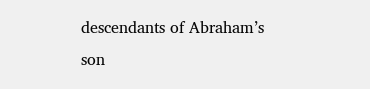descendants of Abraham’s son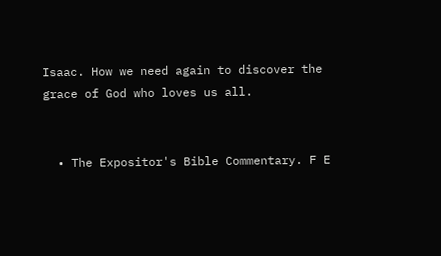Isaac. How we need again to discover the grace of God who loves us all.


  • The Expositor's Bible Commentary. F E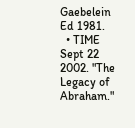Gaebelein Ed 1981.
  • TIME Sept 22 2002. "The Legacy of Abraham."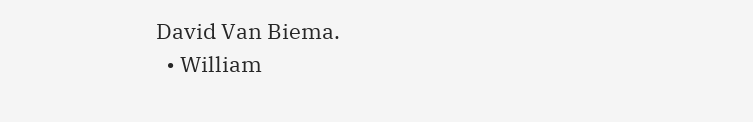David Van Biema.
  • William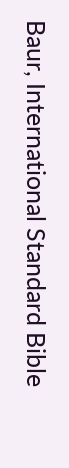Baur, International Standard Bible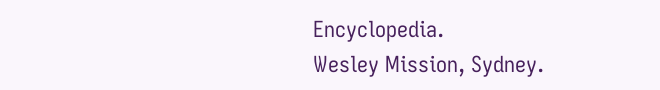Encyclopedia.
Wesley Mission, Sydney.